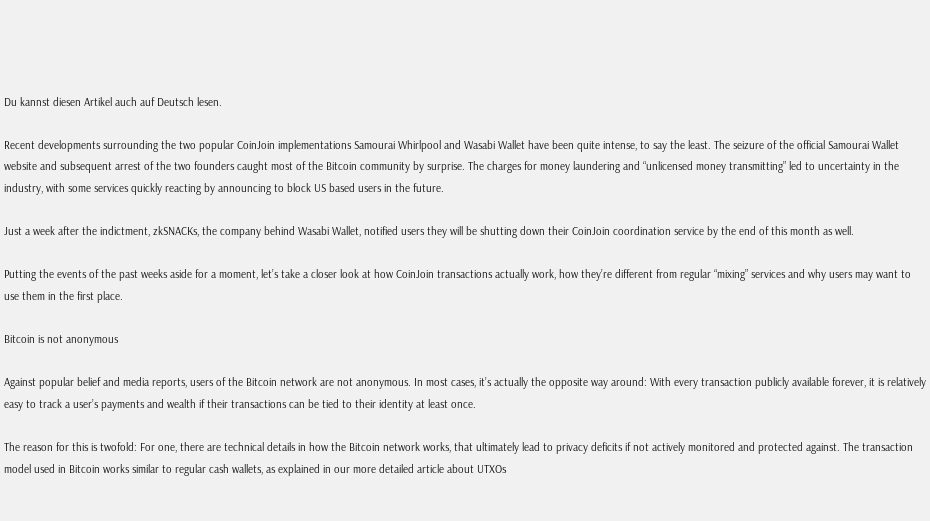Du kannst diesen Artikel auch auf Deutsch lesen.

Recent developments surrounding the two popular CoinJoin implementations Samourai Whirlpool and Wasabi Wallet have been quite intense, to say the least. The seizure of the official Samourai Wallet website and subsequent arrest of the two founders caught most of the Bitcoin community by surprise. The charges for money laundering and “unlicensed money transmitting” led to uncertainty in the industry, with some services quickly reacting by announcing to block US based users in the future.

Just a week after the indictment, zkSNACKs, the company behind Wasabi Wallet, notified users they will be shutting down their CoinJoin coordination service by the end of this month as well.

Putting the events of the past weeks aside for a moment, let’s take a closer look at how CoinJoin transactions actually work, how they’re different from regular “mixing” services and why users may want to use them in the first place.

Bitcoin is not anonymous

Against popular belief and media reports, users of the Bitcoin network are not anonymous. In most cases, it’s actually the opposite way around: With every transaction publicly available forever, it is relatively easy to track a user’s payments and wealth if their transactions can be tied to their identity at least once.

The reason for this is twofold: For one, there are technical details in how the Bitcoin network works, that ultimately lead to privacy deficits if not actively monitored and protected against. The transaction model used in Bitcoin works similar to regular cash wallets, as explained in our more detailed article about UTXOs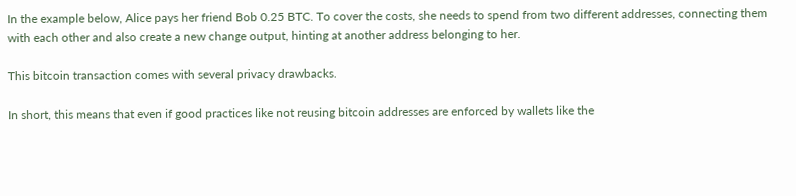In the example below, Alice pays her friend Bob 0.25 BTC. To cover the costs, she needs to spend from two different addresses, connecting them with each other and also create a new change output, hinting at another address belonging to her.

This bitcoin transaction comes with several privacy drawbacks.

In short, this means that even if good practices like not reusing bitcoin addresses are enforced by wallets like the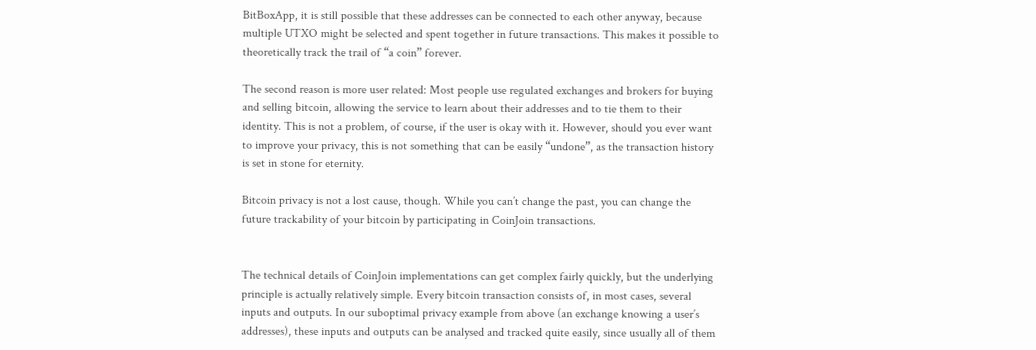BitBoxApp, it is still possible that these addresses can be connected to each other anyway, because multiple UTXO might be selected and spent together in future transactions. This makes it possible to theoretically track the trail of “a coin” forever.

The second reason is more user related: Most people use regulated exchanges and brokers for buying and selling bitcoin, allowing the service to learn about their addresses and to tie them to their identity. This is not a problem, of course, if the user is okay with it. However, should you ever want to improve your privacy, this is not something that can be easily “undone”, as the transaction history is set in stone for eternity.

Bitcoin privacy is not a lost cause, though. While you can’t change the past, you can change the future trackability of your bitcoin by participating in CoinJoin transactions.


The technical details of CoinJoin implementations can get complex fairly quickly, but the underlying principle is actually relatively simple. Every bitcoin transaction consists of, in most cases, several inputs and outputs. In our suboptimal privacy example from above (an exchange knowing a user’s addresses), these inputs and outputs can be analysed and tracked quite easily, since usually all of them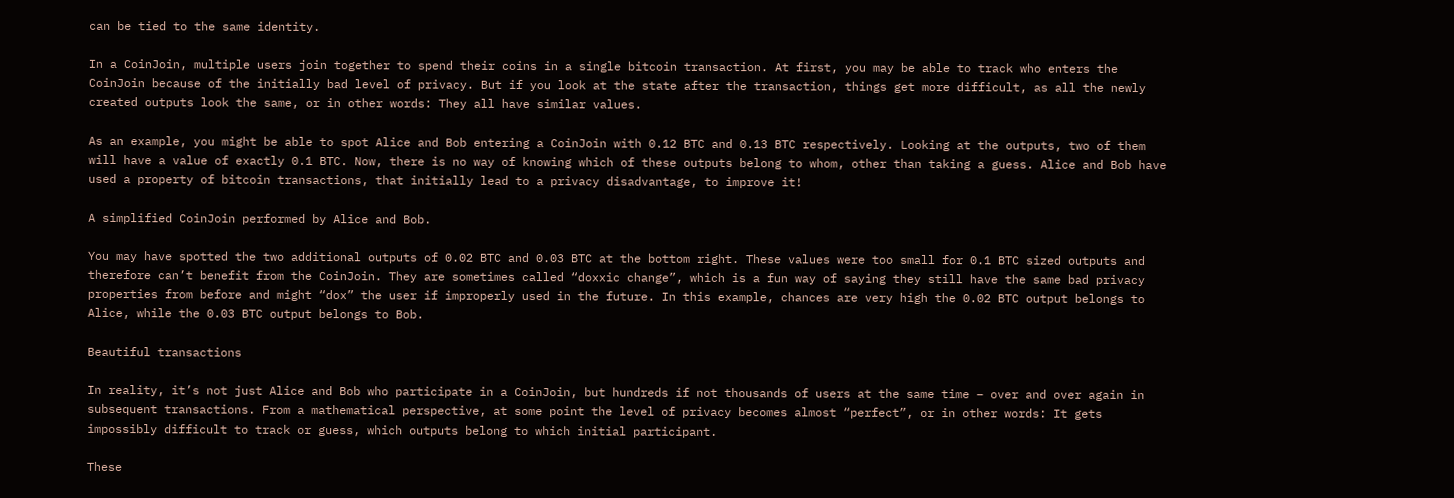can be tied to the same identity.

In a CoinJoin, multiple users join together to spend their coins in a single bitcoin transaction. At first, you may be able to track who enters the CoinJoin because of the initially bad level of privacy. But if you look at the state after the transaction, things get more difficult, as all the newly created outputs look the same, or in other words: They all have similar values.

As an example, you might be able to spot Alice and Bob entering a CoinJoin with 0.12 BTC and 0.13 BTC respectively. Looking at the outputs, two of them will have a value of exactly 0.1 BTC. Now, there is no way of knowing which of these outputs belong to whom, other than taking a guess. Alice and Bob have used a property of bitcoin transactions, that initially lead to a privacy disadvantage, to improve it!

A simplified CoinJoin performed by Alice and Bob.

You may have spotted the two additional outputs of 0.02 BTC and 0.03 BTC at the bottom right. These values were too small for 0.1 BTC sized outputs and therefore can’t benefit from the CoinJoin. They are sometimes called “doxxic change”, which is a fun way of saying they still have the same bad privacy properties from before and might “dox” the user if improperly used in the future. In this example, chances are very high the 0.02 BTC output belongs to Alice, while the 0.03 BTC output belongs to Bob.

Beautiful transactions

In reality, it’s not just Alice and Bob who participate in a CoinJoin, but hundreds if not thousands of users at the same time – over and over again in subsequent transactions. From a mathematical perspective, at some point the level of privacy becomes almost “perfect”, or in other words: It gets impossibly difficult to track or guess, which outputs belong to which initial participant.

These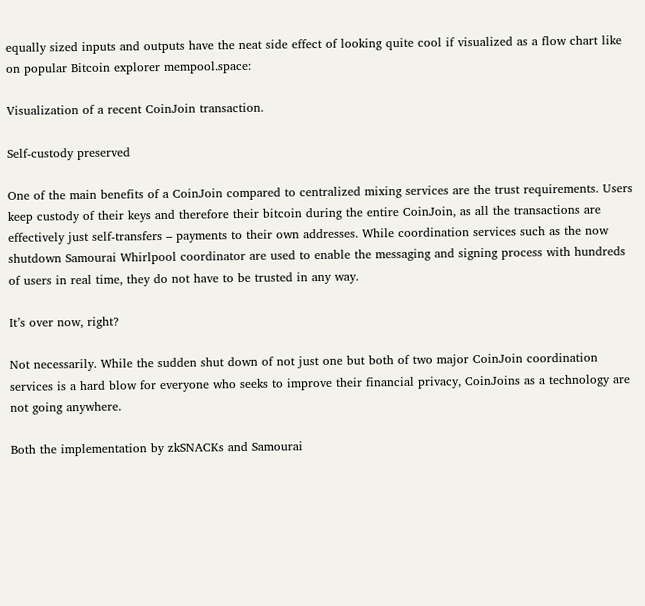equally sized inputs and outputs have the neat side effect of looking quite cool if visualized as a flow chart like on popular Bitcoin explorer mempool.space:

Visualization of a recent CoinJoin transaction.

Self-custody preserved

One of the main benefits of a CoinJoin compared to centralized mixing services are the trust requirements. Users keep custody of their keys and therefore their bitcoin during the entire CoinJoin, as all the transactions are effectively just self-transfers – payments to their own addresses. While coordination services such as the now shutdown Samourai Whirlpool coordinator are used to enable the messaging and signing process with hundreds of users in real time, they do not have to be trusted in any way.

It’s over now, right?

Not necessarily. While the sudden shut down of not just one but both of two major CoinJoin coordination services is a hard blow for everyone who seeks to improve their financial privacy, CoinJoins as a technology are not going anywhere.

Both the implementation by zkSNACKs and Samourai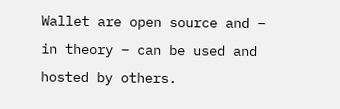Wallet are open source and – in theory – can be used and hosted by others.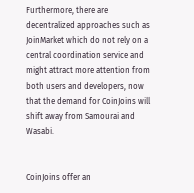Furthermore, there are decentralized approaches such as JoinMarket which do not rely on a central coordination service and might attract more attention from both users and developers, now that the demand for CoinJoins will shift away from Samourai and Wasabi.


CoinJoins offer an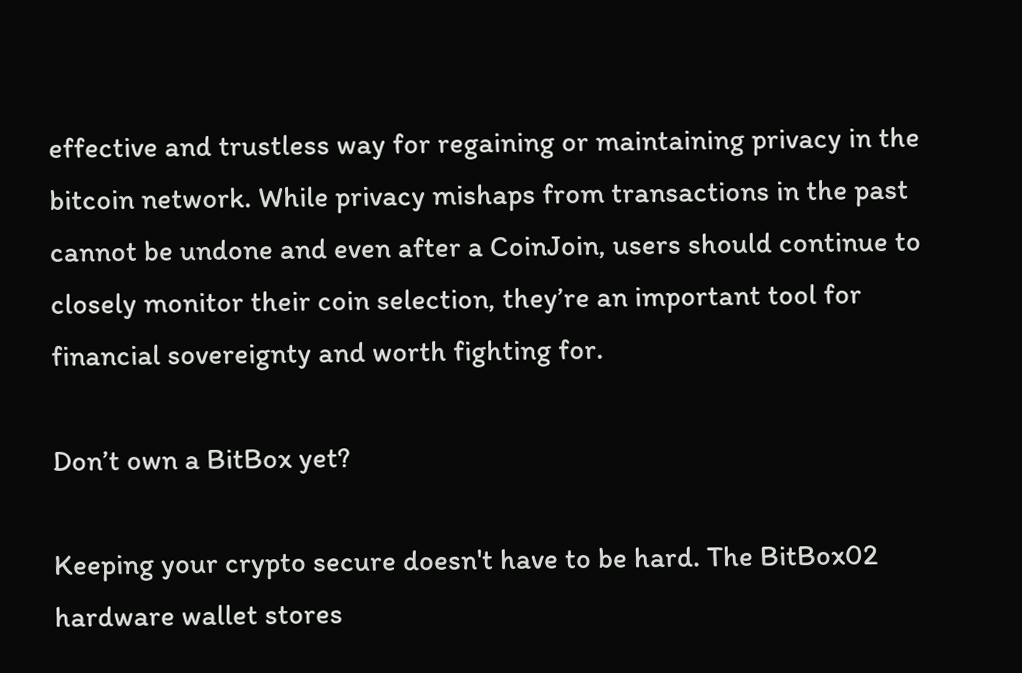effective and trustless way for regaining or maintaining privacy in the bitcoin network. While privacy mishaps from transactions in the past cannot be undone and even after a CoinJoin, users should continue to closely monitor their coin selection, they’re an important tool for financial sovereignty and worth fighting for.

Don’t own a BitBox yet?

Keeping your crypto secure doesn't have to be hard. The BitBox02 hardware wallet stores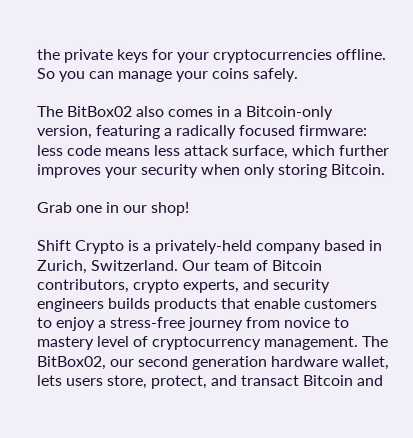the private keys for your cryptocurrencies offline. So you can manage your coins safely.

The BitBox02 also comes in a Bitcoin-only version, featuring a radically focused firmware: less code means less attack surface, which further improves your security when only storing Bitcoin.

Grab one in our shop!

Shift Crypto is a privately-held company based in Zurich, Switzerland. Our team of Bitcoin contributors, crypto experts, and security engineers builds products that enable customers to enjoy a stress-free journey from novice to mastery level of cryptocurrency management. The BitBox02, our second generation hardware wallet, lets users store, protect, and transact Bitcoin and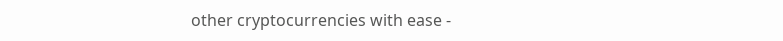other cryptocurrencies with ease -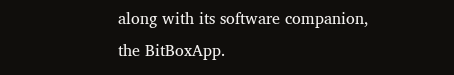along with its software companion, the BitBoxApp.